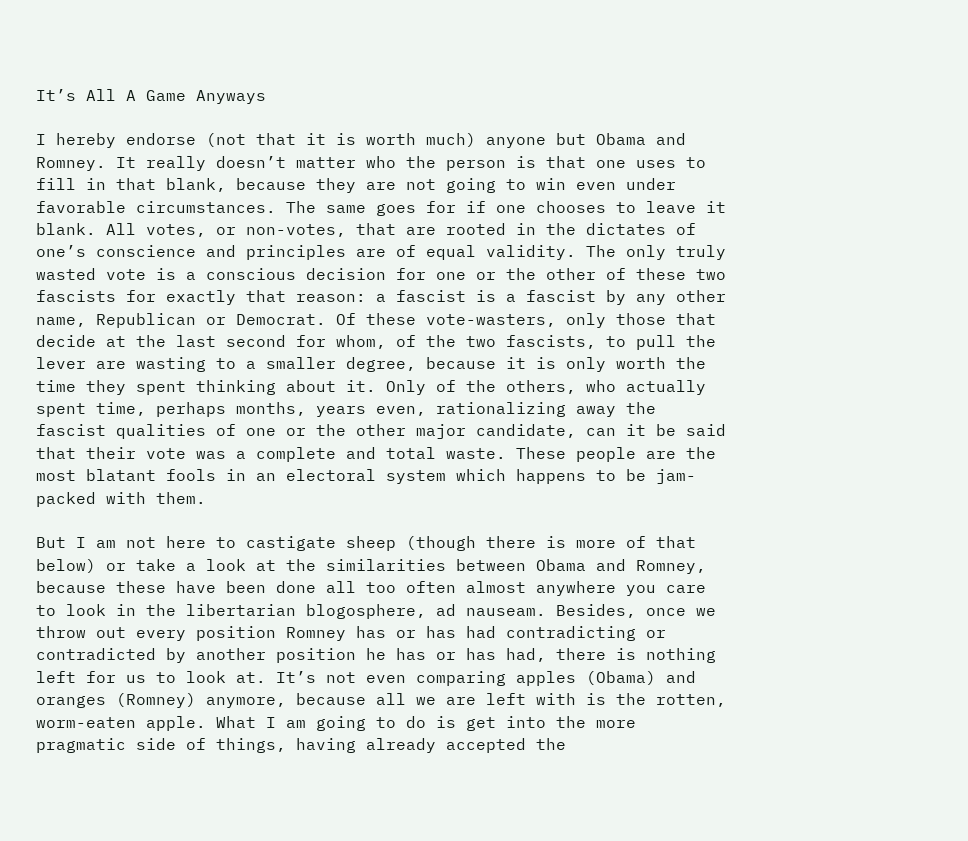It’s All A Game Anyways

I hereby endorse (not that it is worth much) anyone but Obama and Romney. It really doesn’t matter who the person is that one uses to fill in that blank, because they are not going to win even under favorable circumstances. The same goes for if one chooses to leave it blank. All votes, or non-votes, that are rooted in the dictates of one’s conscience and principles are of equal validity. The only truly wasted vote is a conscious decision for one or the other of these two fascists for exactly that reason: a fascist is a fascist by any other name, Republican or Democrat. Of these vote-wasters, only those that decide at the last second for whom, of the two fascists, to pull the lever are wasting to a smaller degree, because it is only worth the time they spent thinking about it. Only of the others, who actually spent time, perhaps months, years even, rationalizing away the fascist qualities of one or the other major candidate, can it be said that their vote was a complete and total waste. These people are the most blatant fools in an electoral system which happens to be jam-packed with them.

But I am not here to castigate sheep (though there is more of that below) or take a look at the similarities between Obama and Romney, because these have been done all too often almost anywhere you care to look in the libertarian blogosphere, ad nauseam. Besides, once we throw out every position Romney has or has had contradicting or contradicted by another position he has or has had, there is nothing left for us to look at. It’s not even comparing apples (Obama) and oranges (Romney) anymore, because all we are left with is the rotten, worm-eaten apple. What I am going to do is get into the more pragmatic side of things, having already accepted the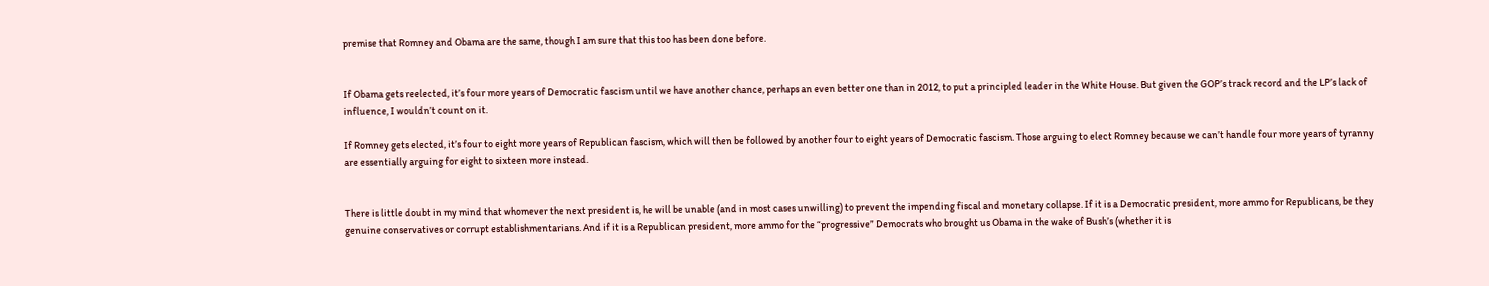premise that Romney and Obama are the same, though I am sure that this too has been done before.


If Obama gets reelected, it’s four more years of Democratic fascism until we have another chance, perhaps an even better one than in 2012, to put a principled leader in the White House. But given the GOP’s track record and the LP’s lack of influence, I wouldn’t count on it.

If Romney gets elected, it’s four to eight more years of Republican fascism, which will then be followed by another four to eight years of Democratic fascism. Those arguing to elect Romney because we can’t handle four more years of tyranny are essentially arguing for eight to sixteen more instead.


There is little doubt in my mind that whomever the next president is, he will be unable (and in most cases unwilling) to prevent the impending fiscal and monetary collapse. If it is a Democratic president, more ammo for Republicans, be they genuine conservatives or corrupt establishmentarians. And if it is a Republican president, more ammo for the “progressive” Democrats who brought us Obama in the wake of Bush’s (whether it is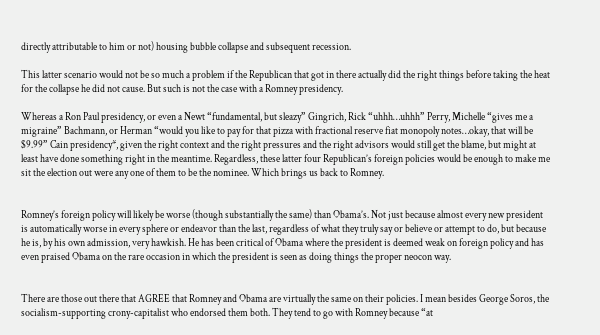directly attributable to him or not) housing bubble collapse and subsequent recession.

This latter scenario would not be so much a problem if the Republican that got in there actually did the right things before taking the heat for the collapse he did not cause. But such is not the case with a Romney presidency.

Whereas a Ron Paul presidency, or even a Newt “fundamental, but sleazy” Gingrich, Rick “uhhh…uhhh” Perry, Michelle “gives me a migraine” Bachmann, or Herman “would you like to pay for that pizza with fractional reserve fiat monopoly notes…okay, that will be $9.99” Cain presidency*, given the right context and the right pressures and the right advisors would still get the blame, but might at least have done something right in the meantime. Regardless, these latter four Republican’s foreign policies would be enough to make me sit the election out were any one of them to be the nominee. Which brings us back to Romney.


Romney’s foreign policy will likely be worse (though substantially the same) than Obama’s. Not just because almost every new president is automatically worse in every sphere or endeavor than the last, regardless of what they truly say or believe or attempt to do, but because he is, by his own admission, very hawkish. He has been critical of Obama where the president is deemed weak on foreign policy and has even praised Obama on the rare occasion in which the president is seen as doing things the proper neocon way.


There are those out there that AGREE that Romney and Obama are virtually the same on their policies. I mean besides George Soros, the socialism-supporting crony-capitalist who endorsed them both. They tend to go with Romney because “at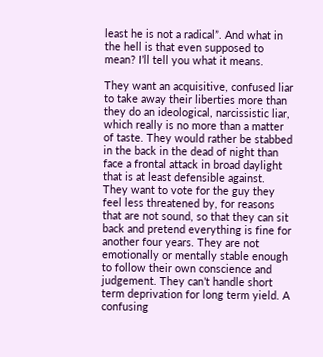least he is not a radical”. And what in the hell is that even supposed to mean? I’ll tell you what it means.

They want an acquisitive, confused liar to take away their liberties more than they do an ideological, narcissistic liar, which really is no more than a matter of taste. They would rather be stabbed in the back in the dead of night than face a frontal attack in broad daylight that is at least defensible against. They want to vote for the guy they feel less threatened by, for reasons that are not sound, so that they can sit back and pretend everything is fine for another four years. They are not emotionally or mentally stable enough to follow their own conscience and judgement. They can’t handle short term deprivation for long term yield. A confusing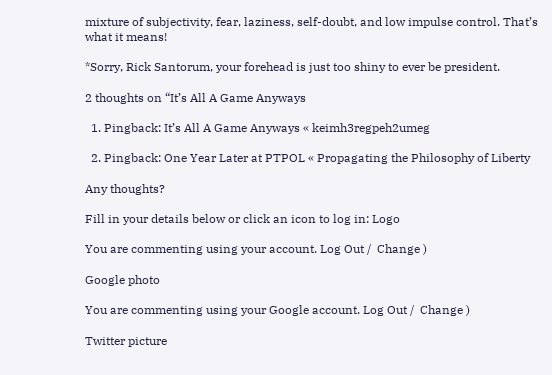mixture of subjectivity, fear, laziness, self-doubt, and low impulse control. That’s what it means!

*Sorry, Rick Santorum, your forehead is just too shiny to ever be president.

2 thoughts on “It’s All A Game Anyways

  1. Pingback: It’s All A Game Anyways « keimh3regpeh2umeg

  2. Pingback: One Year Later at PTPOL « Propagating the Philosophy of Liberty

Any thoughts?

Fill in your details below or click an icon to log in: Logo

You are commenting using your account. Log Out /  Change )

Google photo

You are commenting using your Google account. Log Out /  Change )

Twitter picture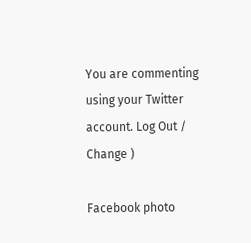You are commenting using your Twitter account. Log Out /  Change )

Facebook photo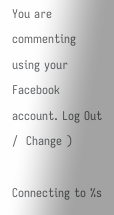You are commenting using your Facebook account. Log Out /  Change )

Connecting to %s